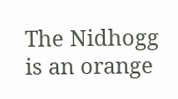The Nidhogg is an orange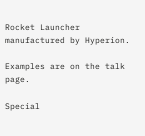Rocket Launcher manufactured by Hyperion.

Examples are on the talk page.

Special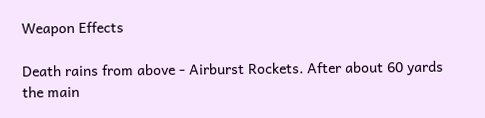Weapon Effects

Death rains from above - Airburst Rockets. After about 60 yards the main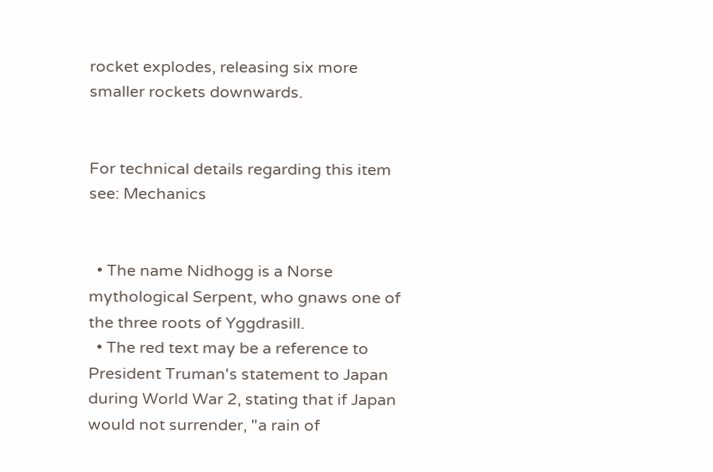rocket explodes, releasing six more smaller rockets downwards.


For technical details regarding this item see: Mechanics


  • The name Nidhogg is a Norse mythological Serpent, who gnaws one of the three roots of Yggdrasill.
  • The red text may be a reference to President Truman's statement to Japan during World War 2, stating that if Japan would not surrender, "a rain of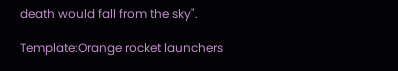death would fall from the sky".

Template:Orange rocket launchers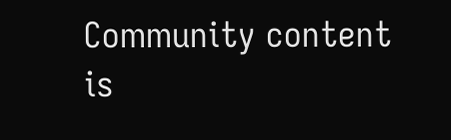Community content is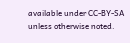available under CC-BY-SA unless otherwise noted.